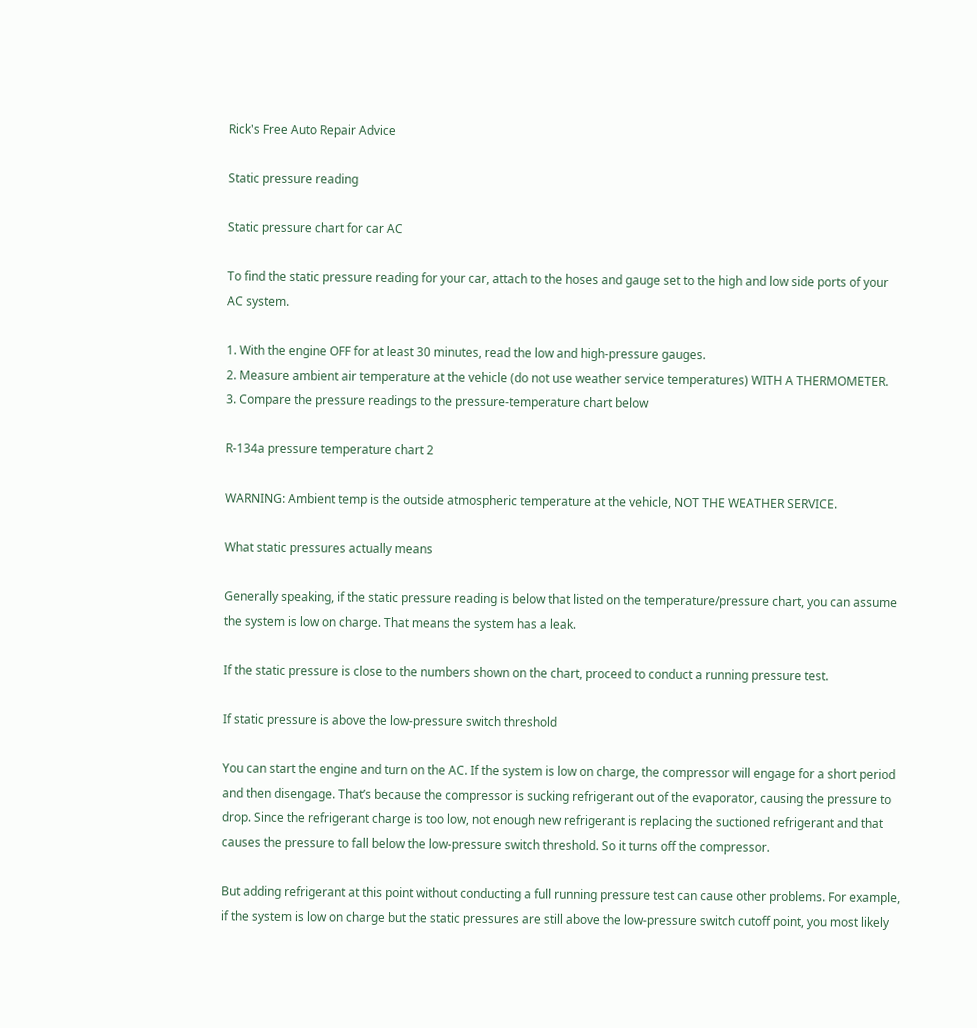Rick's Free Auto Repair Advice

Static pressure reading

Static pressure chart for car AC

To find the static pressure reading for your car, attach to the hoses and gauge set to the high and low side ports of your AC system.

1. With the engine OFF for at least 30 minutes, read the low and high-pressure gauges.
2. Measure ambient air temperature at the vehicle (do not use weather service temperatures) WITH A THERMOMETER.
3. Compare the pressure readings to the pressure-temperature chart below

R-134a pressure temperature chart 2

WARNING: Ambient temp is the outside atmospheric temperature at the vehicle, NOT THE WEATHER SERVICE.

What static pressures actually means

Generally speaking, if the static pressure reading is below that listed on the temperature/pressure chart, you can assume the system is low on charge. That means the system has a leak.

If the static pressure is close to the numbers shown on the chart, proceed to conduct a running pressure test.

If static pressure is above the low-pressure switch threshold

You can start the engine and turn on the AC. If the system is low on charge, the compressor will engage for a short period and then disengage. That’s because the compressor is sucking refrigerant out of the evaporator, causing the pressure to drop. Since the refrigerant charge is too low, not enough new refrigerant is replacing the suctioned refrigerant and that causes the pressure to fall below the low-pressure switch threshold. So it turns off the compressor.

But adding refrigerant at this point without conducting a full running pressure test can cause other problems. For example, if the system is low on charge but the static pressures are still above the low-pressure switch cutoff point, you most likely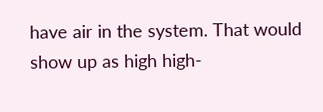have air in the system. That would show up as high high-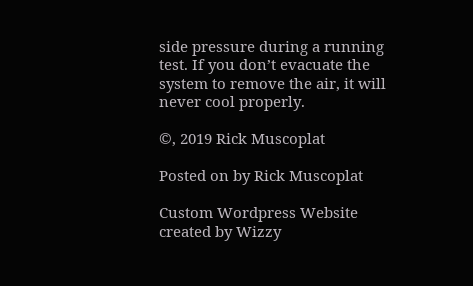side pressure during a running test. If you don’t evacuate the system to remove the air, it will never cool properly.

©, 2019 Rick Muscoplat

Posted on by Rick Muscoplat

Custom Wordpress Website created by Wizzy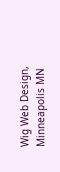Wig Web Design, Minneapolis MN